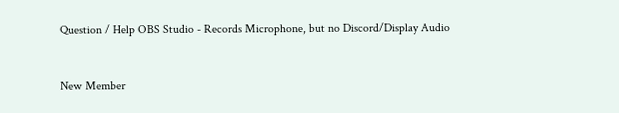Question / Help OBS Studio - Records Microphone, but no Discord/Display Audio


New Member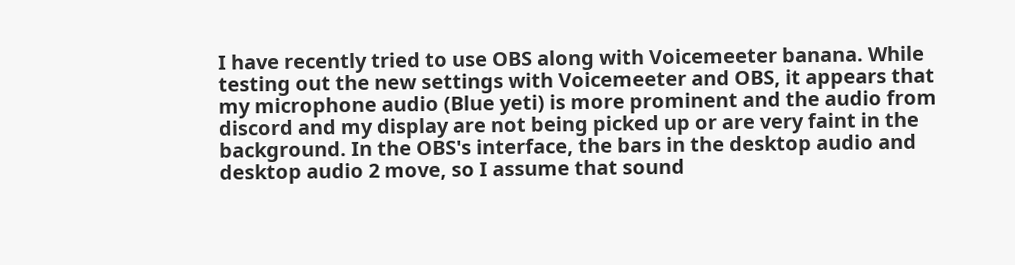I have recently tried to use OBS along with Voicemeeter banana. While testing out the new settings with Voicemeeter and OBS, it appears that my microphone audio (Blue yeti) is more prominent and the audio from discord and my display are not being picked up or are very faint in the background. In the OBS's interface, the bars in the desktop audio and desktop audio 2 move, so I assume that sound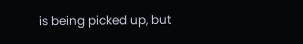is being picked up, but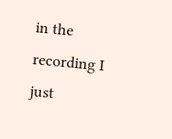in the recording I just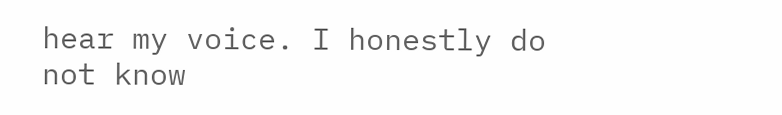hear my voice. I honestly do not know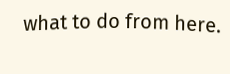what to do from here.